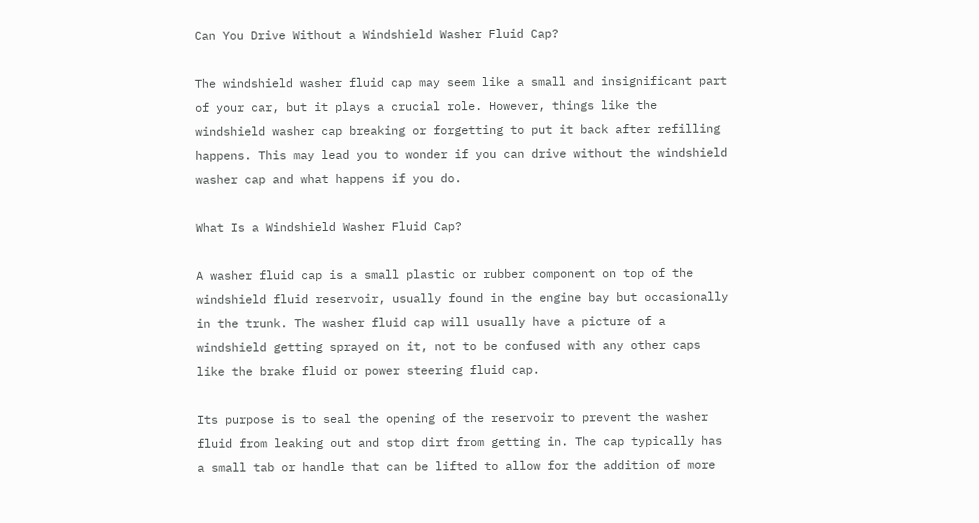Can You Drive Without a Windshield Washer Fluid Cap?

The windshield washer fluid cap may seem like a small and insignificant part of your car, but it plays a crucial role. However, things like the windshield washer cap breaking or forgetting to put it back after refilling happens. This may lead you to wonder if you can drive without the windshield washer cap and what happens if you do.

What Is a Windshield Washer Fluid Cap?

A washer fluid cap is a small plastic or rubber component on top of the windshield fluid reservoir, usually found in the engine bay but occasionally in the trunk. The washer fluid cap will usually have a picture of a windshield getting sprayed on it, not to be confused with any other caps like the brake fluid or power steering fluid cap.

Its purpose is to seal the opening of the reservoir to prevent the washer fluid from leaking out and stop dirt from getting in. The cap typically has a small tab or handle that can be lifted to allow for the addition of more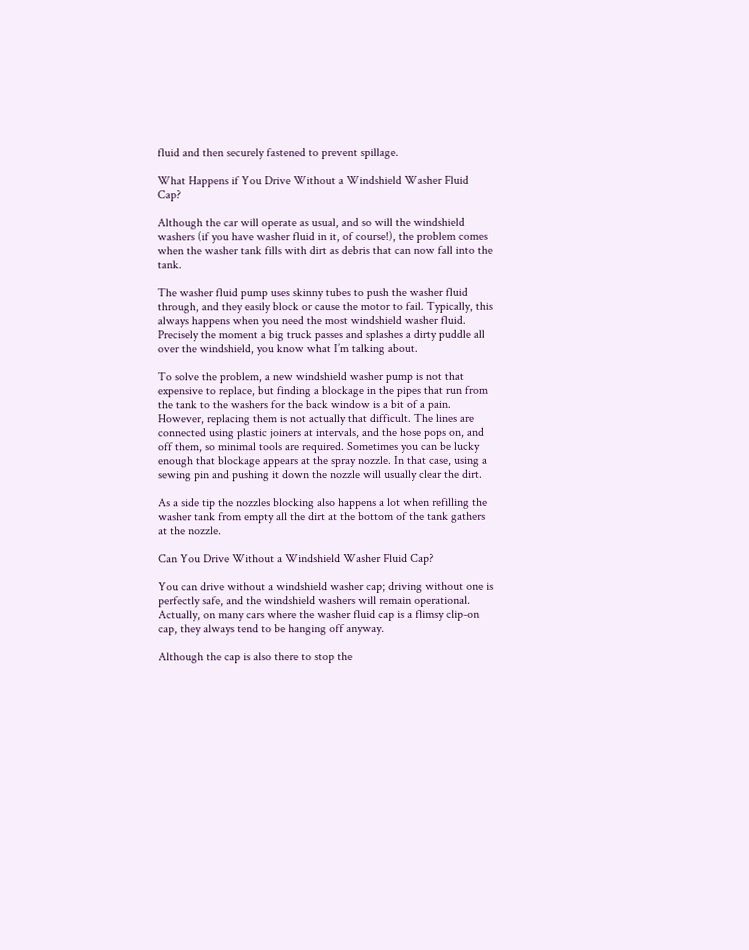fluid and then securely fastened to prevent spillage.

What Happens if You Drive Without a Windshield Washer Fluid Cap?

Although the car will operate as usual, and so will the windshield washers (if you have washer fluid in it, of course!), the problem comes when the washer tank fills with dirt as debris that can now fall into the tank.

The washer fluid pump uses skinny tubes to push the washer fluid through, and they easily block or cause the motor to fail. Typically, this always happens when you need the most windshield washer fluid. Precisely the moment a big truck passes and splashes a dirty puddle all over the windshield, you know what I’m talking about.

To solve the problem, a new windshield washer pump is not that expensive to replace, but finding a blockage in the pipes that run from the tank to the washers for the back window is a bit of a pain. However, replacing them is not actually that difficult. The lines are connected using plastic joiners at intervals, and the hose pops on, and off them, so minimal tools are required. Sometimes you can be lucky enough that blockage appears at the spray nozzle. In that case, using a sewing pin and pushing it down the nozzle will usually clear the dirt.

As a side tip the nozzles blocking also happens a lot when refilling the washer tank from empty all the dirt at the bottom of the tank gathers at the nozzle.

Can You Drive Without a Windshield Washer Fluid Cap?

You can drive without a windshield washer cap; driving without one is perfectly safe, and the windshield washers will remain operational. Actually, on many cars where the washer fluid cap is a flimsy clip-on cap, they always tend to be hanging off anyway.

Although the cap is also there to stop the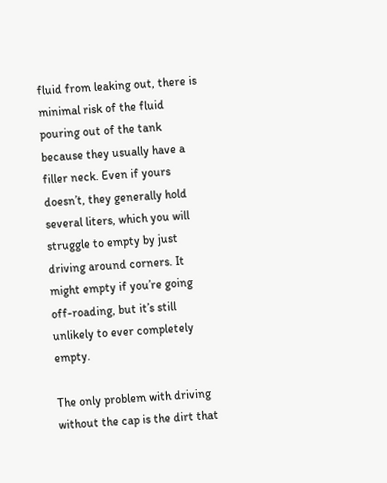fluid from leaking out, there is minimal risk of the fluid pouring out of the tank because they usually have a filler neck. Even if yours doesn’t, they generally hold several liters, which you will struggle to empty by just driving around corners. It might empty if you’re going off-roading, but it’s still unlikely to ever completely empty.

The only problem with driving without the cap is the dirt that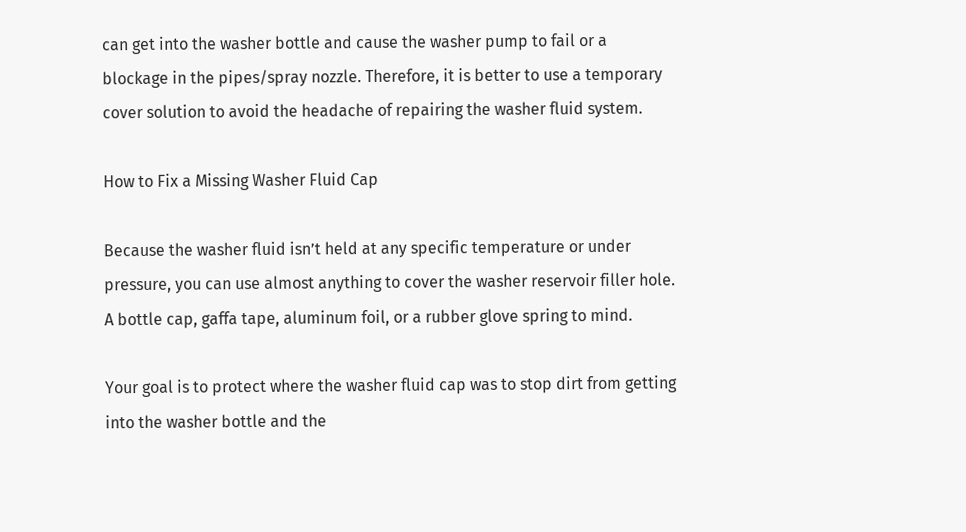can get into the washer bottle and cause the washer pump to fail or a blockage in the pipes/spray nozzle. Therefore, it is better to use a temporary cover solution to avoid the headache of repairing the washer fluid system.

How to Fix a Missing Washer Fluid Cap

Because the washer fluid isn’t held at any specific temperature or under pressure, you can use almost anything to cover the washer reservoir filler hole. A bottle cap, gaffa tape, aluminum foil, or a rubber glove spring to mind.

Your goal is to protect where the washer fluid cap was to stop dirt from getting into the washer bottle and the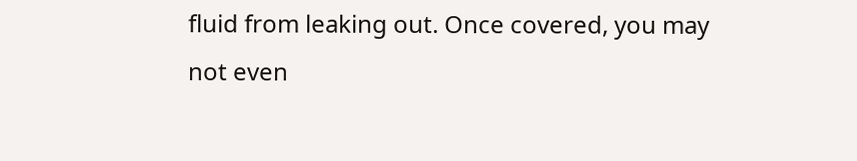fluid from leaking out. Once covered, you may not even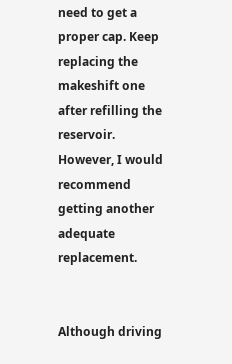need to get a proper cap. Keep replacing the makeshift one after refilling the reservoir. However, I would recommend getting another adequate replacement.


Although driving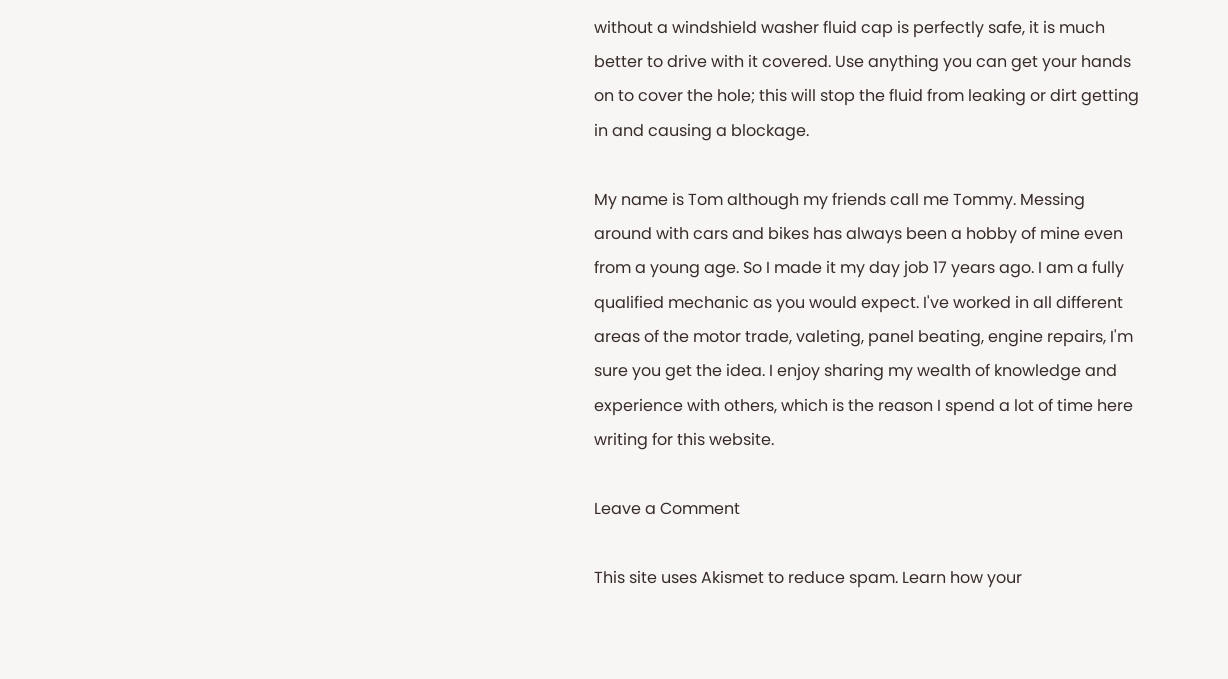without a windshield washer fluid cap is perfectly safe, it is much better to drive with it covered. Use anything you can get your hands on to cover the hole; this will stop the fluid from leaking or dirt getting in and causing a blockage.

My name is Tom although my friends call me Tommy. Messing around with cars and bikes has always been a hobby of mine even from a young age. So I made it my day job 17 years ago. I am a fully qualified mechanic as you would expect. I've worked in all different areas of the motor trade, valeting, panel beating, engine repairs, I'm sure you get the idea. I enjoy sharing my wealth of knowledge and experience with others, which is the reason I spend a lot of time here writing for this website.

Leave a Comment

This site uses Akismet to reduce spam. Learn how your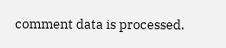comment data is processed.